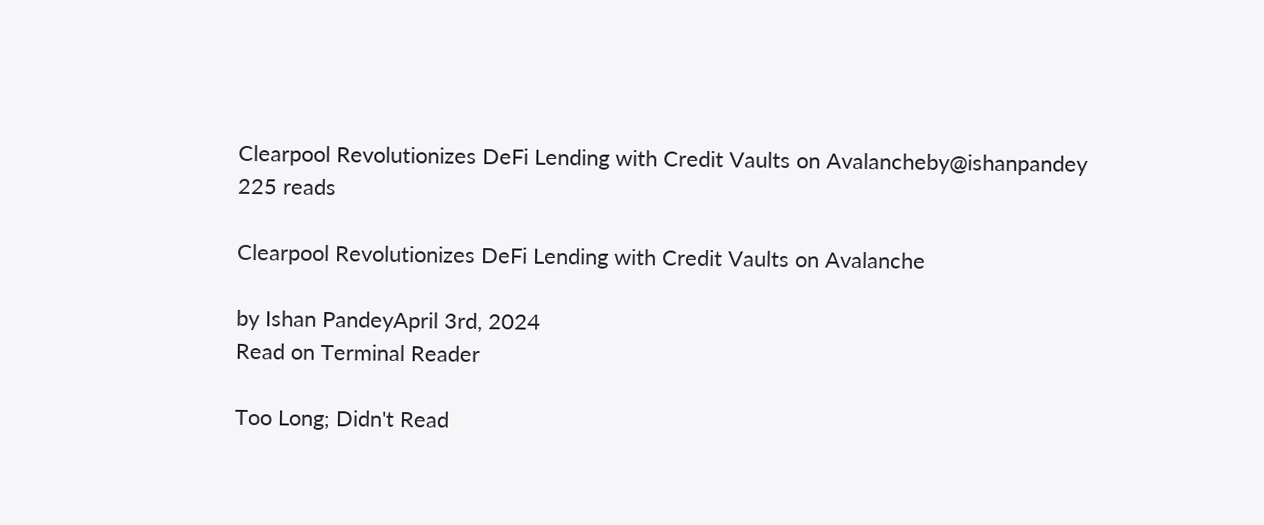Clearpool Revolutionizes DeFi Lending with Credit Vaults on Avalancheby@ishanpandey
225 reads

Clearpool Revolutionizes DeFi Lending with Credit Vaults on Avalanche

by Ishan PandeyApril 3rd, 2024
Read on Terminal Reader

Too Long; Didn't Read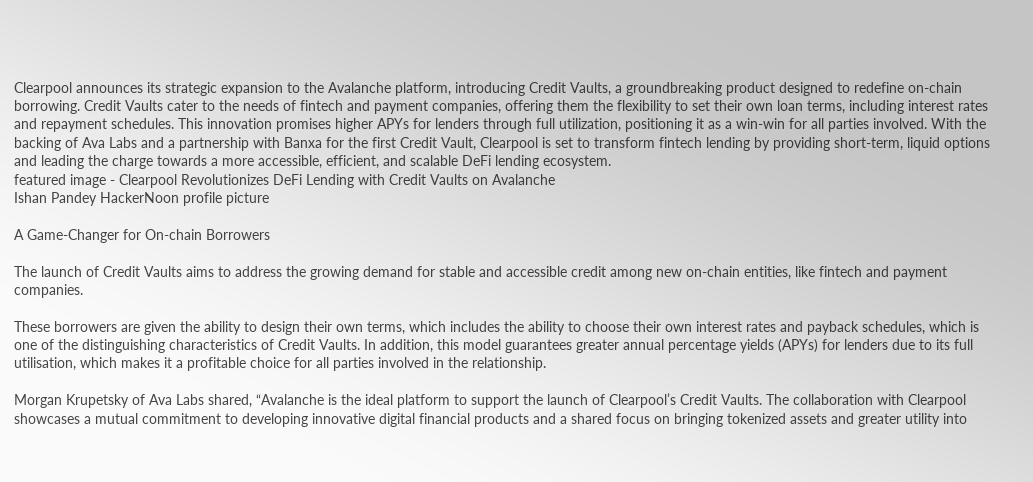Clearpool announces its strategic expansion to the Avalanche platform, introducing Credit Vaults, a groundbreaking product designed to redefine on-chain borrowing. Credit Vaults cater to the needs of fintech and payment companies, offering them the flexibility to set their own loan terms, including interest rates and repayment schedules. This innovation promises higher APYs for lenders through full utilization, positioning it as a win-win for all parties involved. With the backing of Ava Labs and a partnership with Banxa for the first Credit Vault, Clearpool is set to transform fintech lending by providing short-term, liquid options and leading the charge towards a more accessible, efficient, and scalable DeFi lending ecosystem.
featured image - Clearpool Revolutionizes DeFi Lending with Credit Vaults on Avalanche
Ishan Pandey HackerNoon profile picture

A Game-Changer for On-chain Borrowers

The launch of Credit Vaults aims to address the growing demand for stable and accessible credit among new on-chain entities, like fintech and payment companies.

These borrowers are given the ability to design their own terms, which includes the ability to choose their own interest rates and payback schedules, which is one of the distinguishing characteristics of Credit Vaults. In addition, this model guarantees greater annual percentage yields (APYs) for lenders due to its full utilisation, which makes it a profitable choice for all parties involved in the relationship.

Morgan Krupetsky of Ava Labs shared, “Avalanche is the ideal platform to support the launch of Clearpool’s Credit Vaults. The collaboration with Clearpool showcases a mutual commitment to developing innovative digital financial products and a shared focus on bringing tokenized assets and greater utility into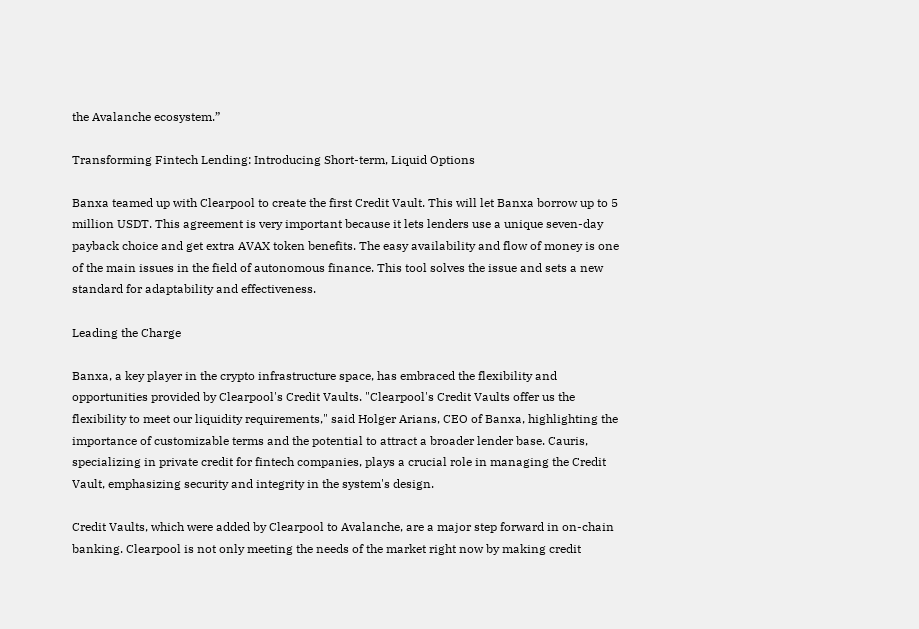the Avalanche ecosystem.”

Transforming Fintech Lending: Introducing Short-term, Liquid Options

Banxa teamed up with Clearpool to create the first Credit Vault. This will let Banxa borrow up to 5 million USDT. This agreement is very important because it lets lenders use a unique seven-day payback choice and get extra AVAX token benefits. The easy availability and flow of money is one of the main issues in the field of autonomous finance. This tool solves the issue and sets a new standard for adaptability and effectiveness.

Leading the Charge

Banxa, a key player in the crypto infrastructure space, has embraced the flexibility and opportunities provided by Clearpool's Credit Vaults. "Clearpool's Credit Vaults offer us the flexibility to meet our liquidity requirements," said Holger Arians, CEO of Banxa, highlighting the importance of customizable terms and the potential to attract a broader lender base. Cauris, specializing in private credit for fintech companies, plays a crucial role in managing the Credit Vault, emphasizing security and integrity in the system's design.

Credit Vaults, which were added by Clearpool to Avalanche, are a major step forward in on-chain banking. Clearpool is not only meeting the needs of the market right now by making credit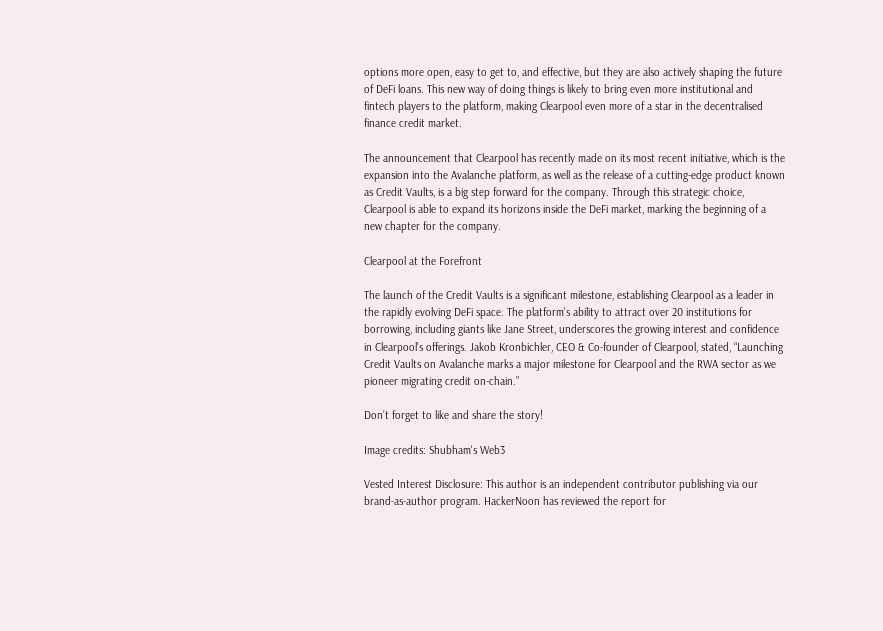options more open, easy to get to, and effective, but they are also actively shaping the future of DeFi loans. This new way of doing things is likely to bring even more institutional and fintech players to the platform, making Clearpool even more of a star in the decentralised finance credit market.

The announcement that Clearpool has recently made on its most recent initiative, which is the expansion into the Avalanche platform, as well as the release of a cutting-edge product known as Credit Vaults, is a big step forward for the company. Through this strategic choice, Clearpool is able to expand its horizons inside the DeFi market, marking the beginning of a new chapter for the company.

Clearpool at the Forefront

The launch of the Credit Vaults is a significant milestone, establishing Clearpool as a leader in the rapidly evolving DeFi space. The platform's ability to attract over 20 institutions for borrowing, including giants like Jane Street, underscores the growing interest and confidence in Clearpool’s offerings. Jakob Kronbichler, CEO & Co-founder of Clearpool, stated, “Launching Credit Vaults on Avalanche marks a major milestone for Clearpool and the RWA sector as we pioneer migrating credit on-chain.”

Don’t forget to like and share the story!

Image credits: Shubham's Web3

Vested Interest Disclosure: This author is an independent contributor publishing via our brand-as-author program. HackerNoon has reviewed the report for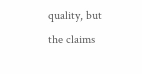quality, but the claims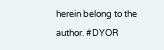herein belong to the author. #DYOR